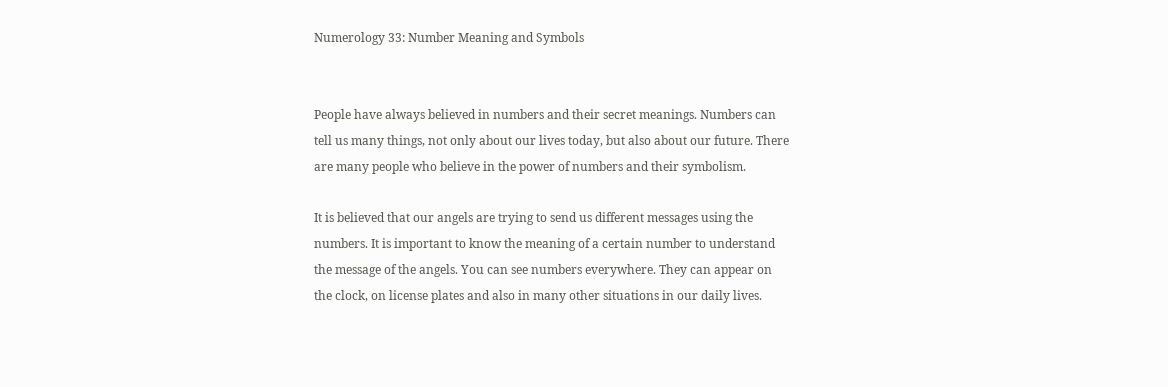Numerology 33: Number Meaning and Symbols


People have always believed in numbers and their secret meanings. Numbers can tell us many things, not only about our lives today, but also about our future. There are many people who believe in the power of numbers and their symbolism.

It is believed that our angels are trying to send us different messages using the numbers. It is important to know the meaning of a certain number to understand the message of the angels. You can see numbers everywhere. They can appear on the clock, on license plates and also in many other situations in our daily lives.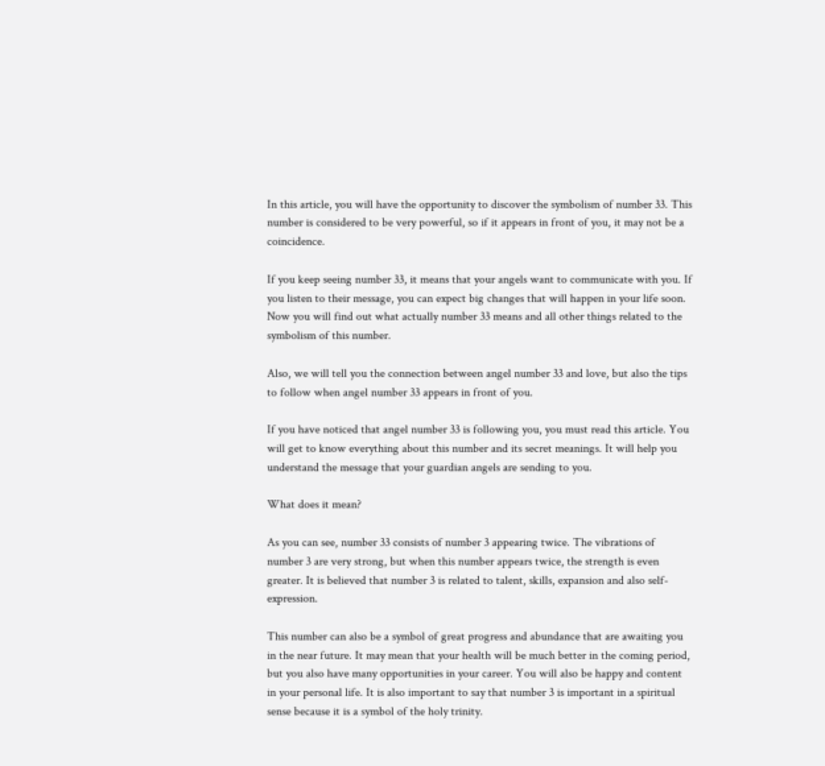In this article, you will have the opportunity to discover the symbolism of number 33. This number is considered to be very powerful, so if it appears in front of you, it may not be a coincidence.

If you keep seeing number 33, it means that your angels want to communicate with you. If you listen to their message, you can expect big changes that will happen in your life soon. Now you will find out what actually number 33 means and all other things related to the symbolism of this number.

Also, we will tell you the connection between angel number 33 and love, but also the tips to follow when angel number 33 appears in front of you.

If you have noticed that angel number 33 is following you, you must read this article. You will get to know everything about this number and its secret meanings. It will help you understand the message that your guardian angels are sending to you.

What does it mean?

As you can see, number 33 consists of number 3 appearing twice. The vibrations of number 3 are very strong, but when this number appears twice, the strength is even greater. It is believed that number 3 is related to talent, skills, expansion and also self-expression.

This number can also be a symbol of great progress and abundance that are awaiting you in the near future. It may mean that your health will be much better in the coming period, but you also have many opportunities in your career. You will also be happy and content in your personal life. It is also important to say that number 3 is important in a spiritual sense because it is a symbol of the holy trinity.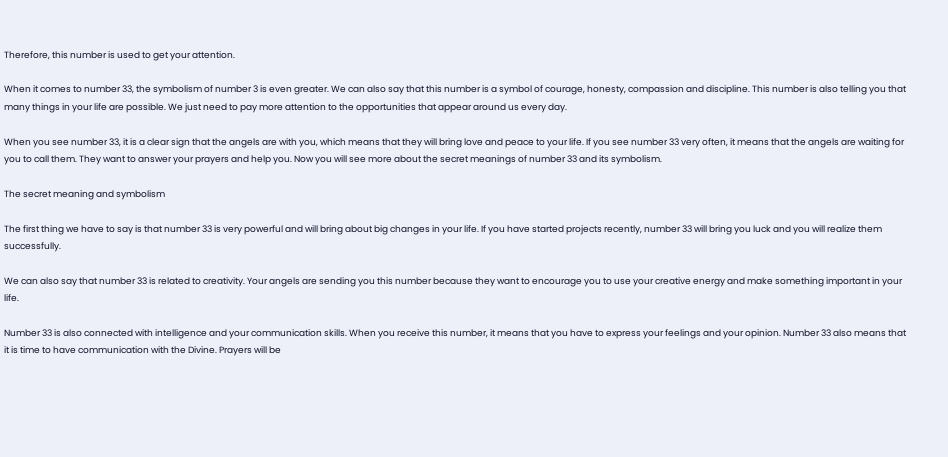Therefore, this number is used to get your attention.

When it comes to number 33, the symbolism of number 3 is even greater. We can also say that this number is a symbol of courage, honesty, compassion and discipline. This number is also telling you that many things in your life are possible. We just need to pay more attention to the opportunities that appear around us every day.

When you see number 33, it is a clear sign that the angels are with you, which means that they will bring love and peace to your life. If you see number 33 very often, it means that the angels are waiting for you to call them. They want to answer your prayers and help you. Now you will see more about the secret meanings of number 33 and its symbolism.

The secret meaning and symbolism

The first thing we have to say is that number 33 is very powerful and will bring about big changes in your life. If you have started projects recently, number 33 will bring you luck and you will realize them successfully.

We can also say that number 33 is related to creativity. Your angels are sending you this number because they want to encourage you to use your creative energy and make something important in your life.

Number 33 is also connected with intelligence and your communication skills. When you receive this number, it means that you have to express your feelings and your opinion. Number 33 also means that it is time to have communication with the Divine. Prayers will be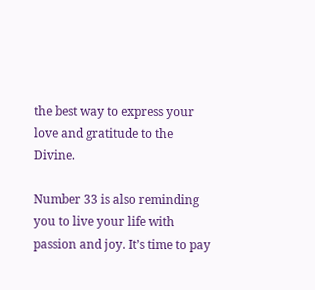the best way to express your love and gratitude to the Divine.

Number 33 is also reminding you to live your life with passion and joy. It’s time to pay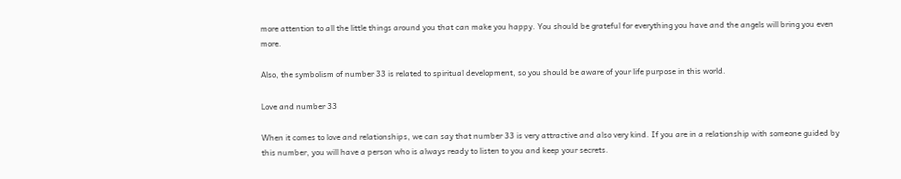more attention to all the little things around you that can make you happy. You should be grateful for everything you have and the angels will bring you even more.

Also, the symbolism of number 33 is related to spiritual development, so you should be aware of your life purpose in this world.

Love and number 33

When it comes to love and relationships, we can say that number 33 is very attractive and also very kind. If you are in a relationship with someone guided by this number, you will have a person who is always ready to listen to you and keep your secrets.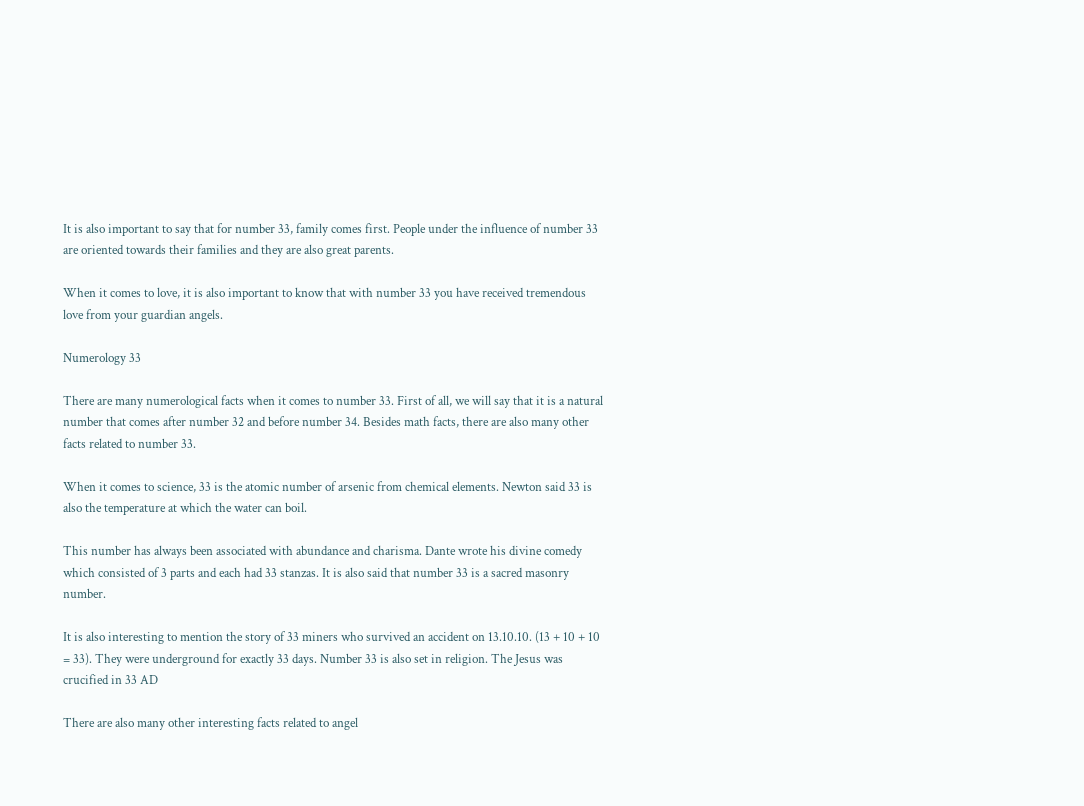It is also important to say that for number 33, family comes first. People under the influence of number 33 are oriented towards their families and they are also great parents.

When it comes to love, it is also important to know that with number 33 you have received tremendous love from your guardian angels.

Numerology 33

There are many numerological facts when it comes to number 33. First of all, we will say that it is a natural number that comes after number 32 and before number 34. Besides math facts, there are also many other facts related to number 33.

When it comes to science, 33 is the atomic number of arsenic from chemical elements. Newton said 33 is also the temperature at which the water can boil.

This number has always been associated with abundance and charisma. Dante wrote his divine comedy which consisted of 3 parts and each had 33 stanzas. It is also said that number 33 is a sacred masonry number.

It is also interesting to mention the story of 33 miners who survived an accident on 13.10.10. (13 + 10 + 10 = 33). They were underground for exactly 33 days. Number 33 is also set in religion. The Jesus was crucified in 33 AD

There are also many other interesting facts related to angel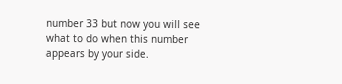number 33 but now you will see what to do when this number appears by your side.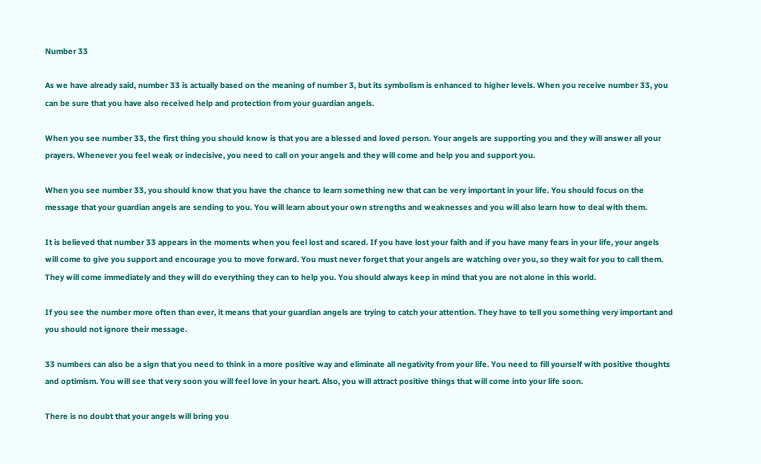Number 33

As we have already said, number 33 is actually based on the meaning of number 3, but its symbolism is enhanced to higher levels. When you receive number 33, you can be sure that you have also received help and protection from your guardian angels.

When you see number 33, the first thing you should know is that you are a blessed and loved person. Your angels are supporting you and they will answer all your prayers. Whenever you feel weak or indecisive, you need to call on your angels and they will come and help you and support you.

When you see number 33, you should know that you have the chance to learn something new that can be very important in your life. You should focus on the message that your guardian angels are sending to you. You will learn about your own strengths and weaknesses and you will also learn how to deal with them.

It is believed that number 33 appears in the moments when you feel lost and scared. If you have lost your faith and if you have many fears in your life, your angels will come to give you support and encourage you to move forward. You must never forget that your angels are watching over you, so they wait for you to call them. They will come immediately and they will do everything they can to help you. You should always keep in mind that you are not alone in this world.

If you see the number more often than ever, it means that your guardian angels are trying to catch your attention. They have to tell you something very important and you should not ignore their message.

33 numbers can also be a sign that you need to think in a more positive way and eliminate all negativity from your life. You need to fill yourself with positive thoughts and optimism. You will see that very soon you will feel love in your heart. Also, you will attract positive things that will come into your life soon.

There is no doubt that your angels will bring you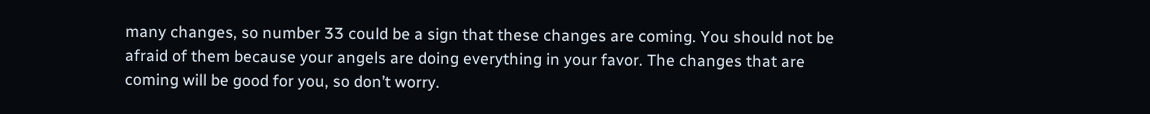many changes, so number 33 could be a sign that these changes are coming. You should not be afraid of them because your angels are doing everything in your favor. The changes that are coming will be good for you, so don’t worry.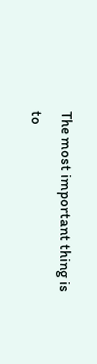The most important thing is to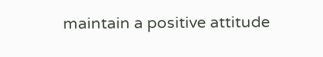maintain a positive attitude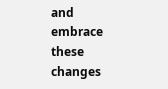and embrace these changes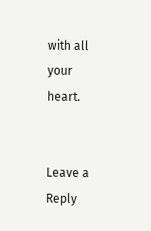with all your heart.


Leave a Reply